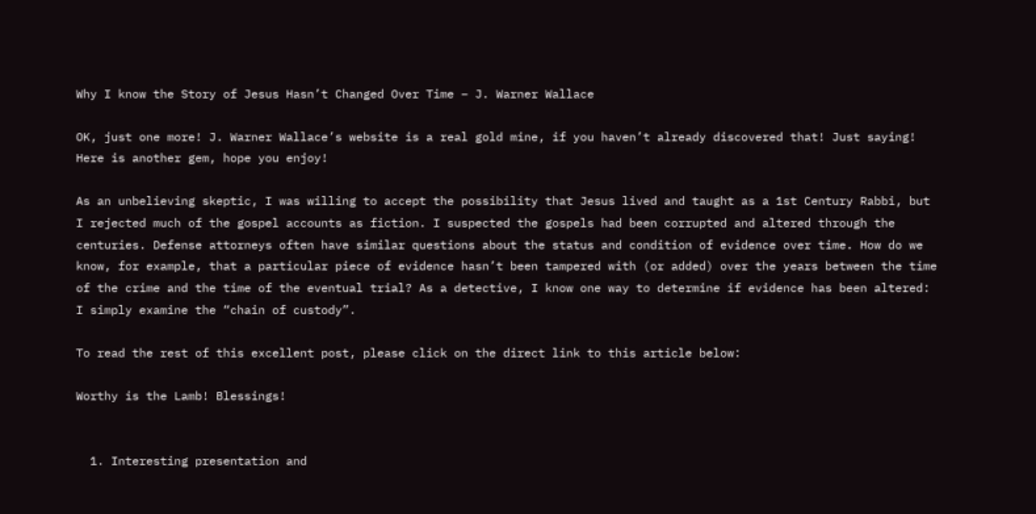Why I know the Story of Jesus Hasn’t Changed Over Time – J. Warner Wallace

OK, just one more! J. Warner Wallace’s website is a real gold mine, if you haven’t already discovered that! Just saying! Here is another gem, hope you enjoy!

As an unbelieving skeptic, I was willing to accept the possibility that Jesus lived and taught as a 1st Century Rabbi, but I rejected much of the gospel accounts as fiction. I suspected the gospels had been corrupted and altered through the centuries. Defense attorneys often have similar questions about the status and condition of evidence over time. How do we know, for example, that a particular piece of evidence hasn’t been tampered with (or added) over the years between the time of the crime and the time of the eventual trial? As a detective, I know one way to determine if evidence has been altered: I simply examine the “chain of custody”.

To read the rest of this excellent post, please click on the direct link to this article below:

Worthy is the Lamb! Blessings!


  1. Interesting presentation and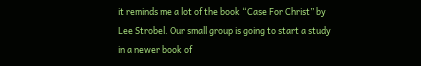it reminds me a lot of the book “Case For Christ” by Lee Strobel. Our small group is going to start a study in a newer book of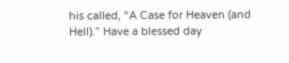his called, “A Case for Heaven (and Hell).” Have a blessed day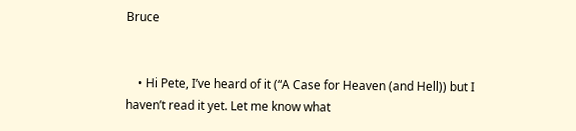Bruce


    • Hi Pete, I’ve heard of it (“A Case for Heaven (and Hell)) but I haven’t read it yet. Let me know what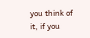you think of it, if you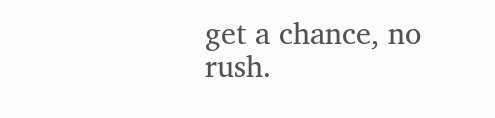get a chance, no rush.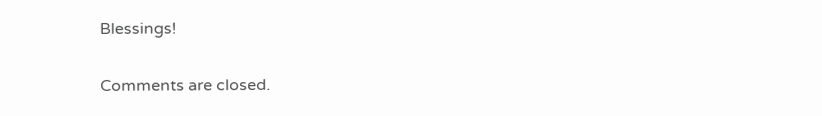Blessings!


Comments are closed.